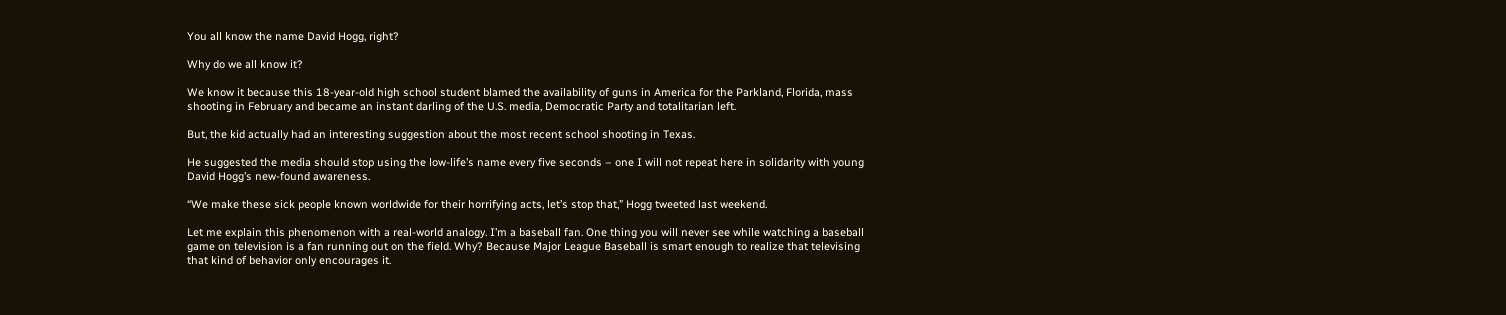You all know the name David Hogg, right?

Why do we all know it?

We know it because this 18-year-old high school student blamed the availability of guns in America for the Parkland, Florida, mass shooting in February and became an instant darling of the U.S. media, Democratic Party and totalitarian left.

But, the kid actually had an interesting suggestion about the most recent school shooting in Texas.

He suggested the media should stop using the low-life’s name every five seconds – one I will not repeat here in solidarity with young David Hogg’s new-found awareness.

“We make these sick people known worldwide for their horrifying acts, let’s stop that,” Hogg tweeted last weekend.

Let me explain this phenomenon with a real-world analogy. I’m a baseball fan. One thing you will never see while watching a baseball game on television is a fan running out on the field. Why? Because Major League Baseball is smart enough to realize that televising that kind of behavior only encourages it.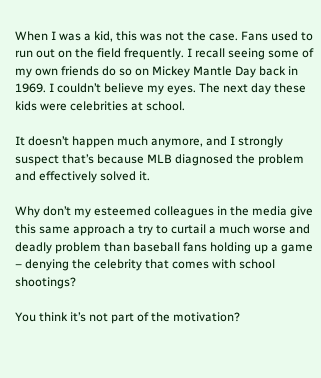When I was a kid, this was not the case. Fans used to run out on the field frequently. I recall seeing some of my own friends do so on Mickey Mantle Day back in 1969. I couldn’t believe my eyes. The next day these kids were celebrities at school.

It doesn’t happen much anymore, and I strongly suspect that’s because MLB diagnosed the problem and effectively solved it.

Why don’t my esteemed colleagues in the media give this same approach a try to curtail a much worse and deadly problem than baseball fans holding up a game – denying the celebrity that comes with school shootings?

You think it’s not part of the motivation?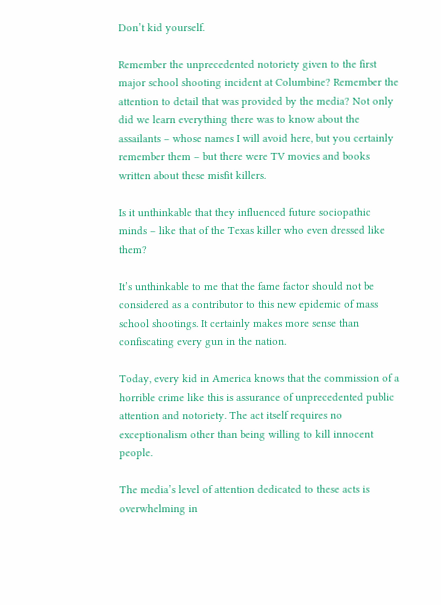Don’t kid yourself.

Remember the unprecedented notoriety given to the first major school shooting incident at Columbine? Remember the attention to detail that was provided by the media? Not only did we learn everything there was to know about the assailants – whose names I will avoid here, but you certainly remember them – but there were TV movies and books written about these misfit killers.

Is it unthinkable that they influenced future sociopathic minds – like that of the Texas killer who even dressed like them?

It’s unthinkable to me that the fame factor should not be considered as a contributor to this new epidemic of mass school shootings. It certainly makes more sense than confiscating every gun in the nation.

Today, every kid in America knows that the commission of a horrible crime like this is assurance of unprecedented public attention and notoriety. The act itself requires no exceptionalism other than being willing to kill innocent people.

The media’s level of attention dedicated to these acts is overwhelming in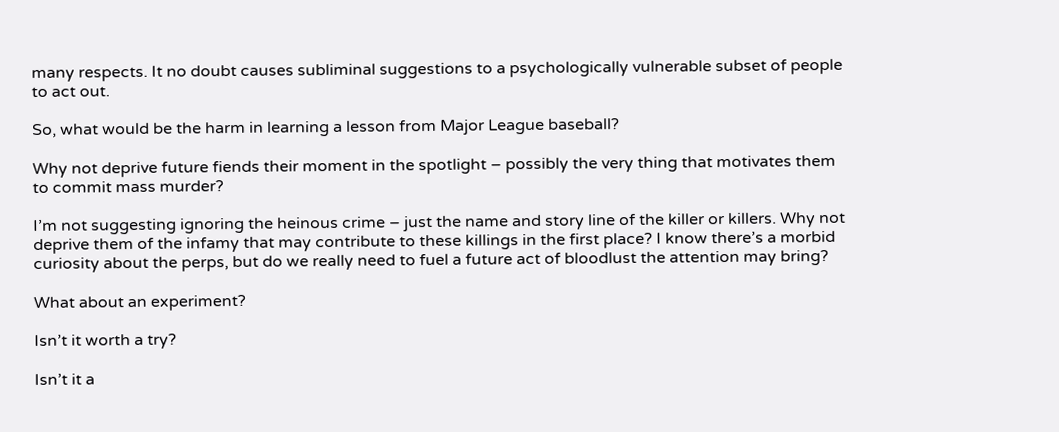many respects. It no doubt causes subliminal suggestions to a psychologically vulnerable subset of people to act out.

So, what would be the harm in learning a lesson from Major League baseball?

Why not deprive future fiends their moment in the spotlight – possibly the very thing that motivates them to commit mass murder?

I’m not suggesting ignoring the heinous crime – just the name and story line of the killer or killers. Why not deprive them of the infamy that may contribute to these killings in the first place? I know there’s a morbid curiosity about the perps, but do we really need to fuel a future act of bloodlust the attention may bring?

What about an experiment?

Isn’t it worth a try?

Isn’t it a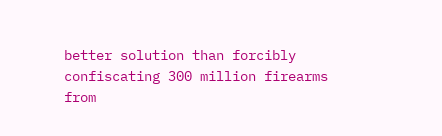better solution than forcibly confiscating 300 million firearms from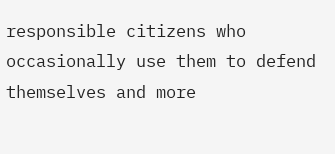responsible citizens who occasionally use them to defend themselves and more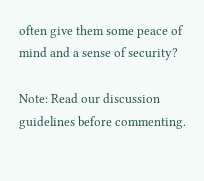often give them some peace of mind and a sense of security?

Note: Read our discussion guidelines before commenting.